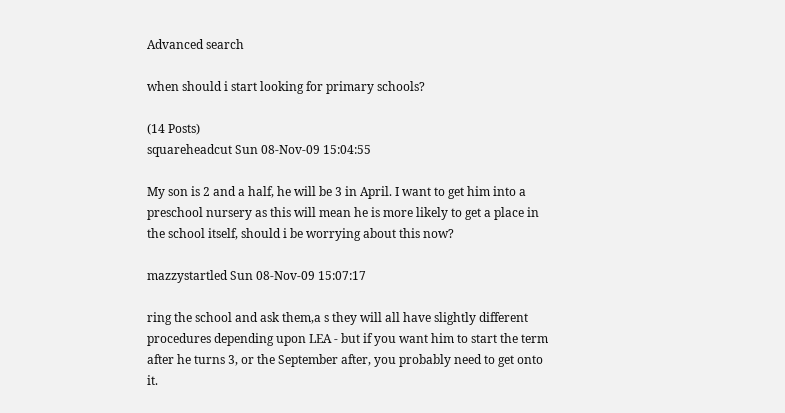Advanced search

when should i start looking for primary schools?

(14 Posts)
squareheadcut Sun 08-Nov-09 15:04:55

My son is 2 and a half, he will be 3 in April. I want to get him into a preschool nursery as this will mean he is more likely to get a place in the school itself, should i be worrying about this now?

mazzystartled Sun 08-Nov-09 15:07:17

ring the school and ask them,a s they will all have slightly different procedures depending upon LEA - but if you want him to start the term after he turns 3, or the September after, you probably need to get onto it.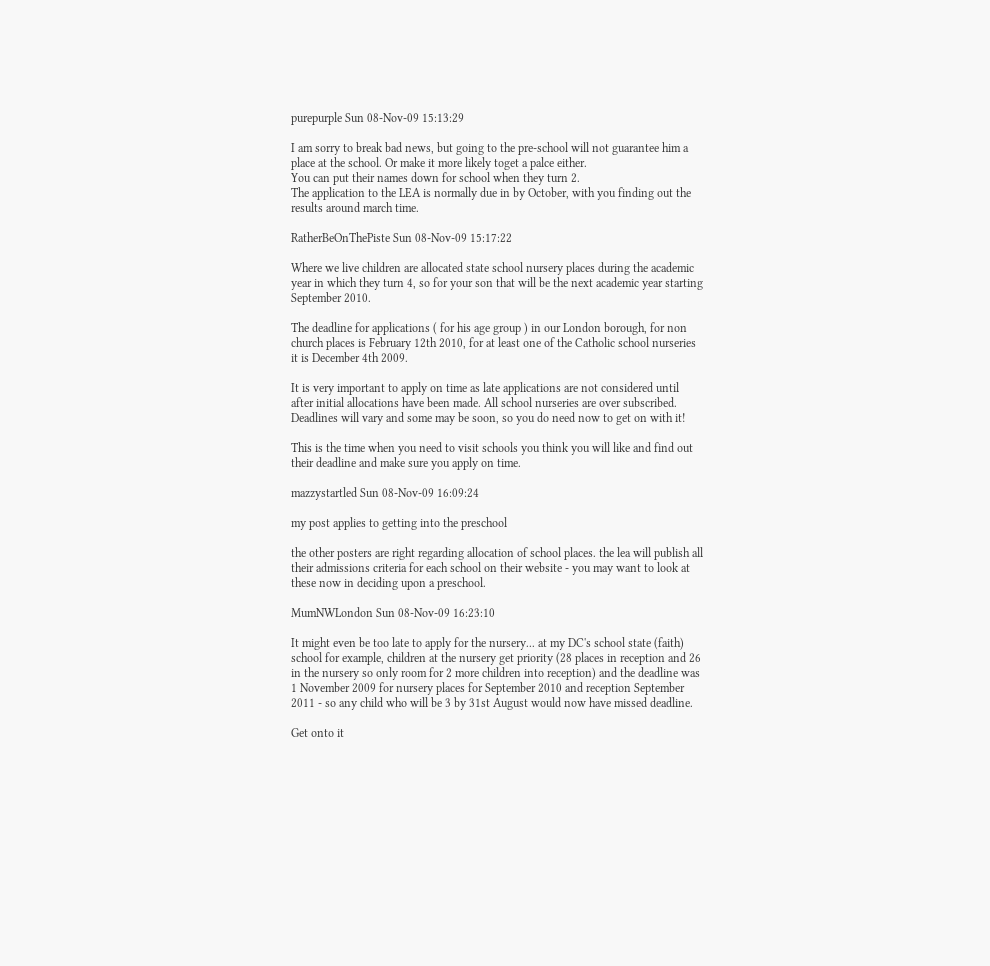purepurple Sun 08-Nov-09 15:13:29

I am sorry to break bad news, but going to the pre-school will not guarantee him a place at the school. Or make it more likely toget a palce either.
You can put their names down for school when they turn 2.
The application to the LEA is normally due in by October, with you finding out the results around march time.

RatherBeOnThePiste Sun 08-Nov-09 15:17:22

Where we live children are allocated state school nursery places during the academic year in which they turn 4, so for your son that will be the next academic year starting September 2010.

The deadline for applications ( for his age group ) in our London borough, for non church places is February 12th 2010, for at least one of the Catholic school nurseries it is December 4th 2009.

It is very important to apply on time as late applications are not considered until after initial allocations have been made. All school nurseries are over subscribed. Deadlines will vary and some may be soon, so you do need now to get on with it!

This is the time when you need to visit schools you think you will like and find out their deadline and make sure you apply on time.

mazzystartled Sun 08-Nov-09 16:09:24

my post applies to getting into the preschool

the other posters are right regarding allocation of school places. the lea will publish all their admissions criteria for each school on their website - you may want to look at these now in deciding upon a preschool.

MumNWLondon Sun 08-Nov-09 16:23:10

It might even be too late to apply for the nursery... at my DC's school state (faith) school for example, children at the nursery get priority (28 places in reception and 26 in the nursery so only room for 2 more children into reception) and the deadline was 1 November 2009 for nursery places for September 2010 and reception September 2011 - so any child who will be 3 by 31st August would now have missed deadline.

Get onto it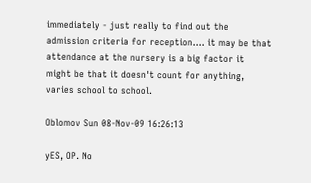immediately - just really to find out the admission criteria for reception.... it may be that attendance at the nursery is a big factor it might be that it doesn't count for anything, varies school to school.

Oblomov Sun 08-Nov-09 16:26:13

yES, OP. No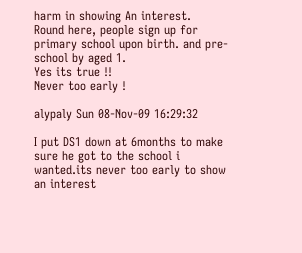harm in showing An interest.
Round here, people sign up for primary school upon birth. and pre-school by aged 1.
Yes its true !!
Never too early !

alypaly Sun 08-Nov-09 16:29:32

I put DS1 down at 6months to make sure he got to the school i wanted.its never too early to show an interest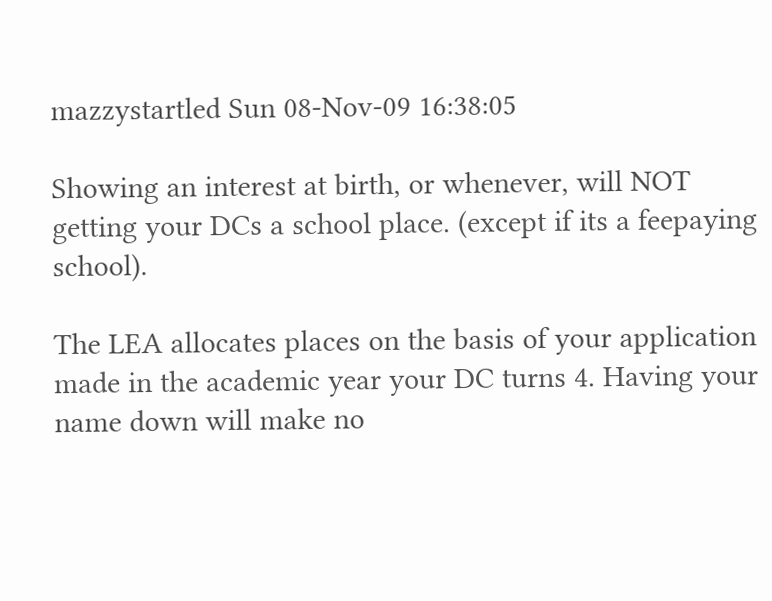mazzystartled Sun 08-Nov-09 16:38:05

Showing an interest at birth, or whenever, will NOT getting your DCs a school place. (except if its a feepaying school).

The LEA allocates places on the basis of your application made in the academic year your DC turns 4. Having your name down will make no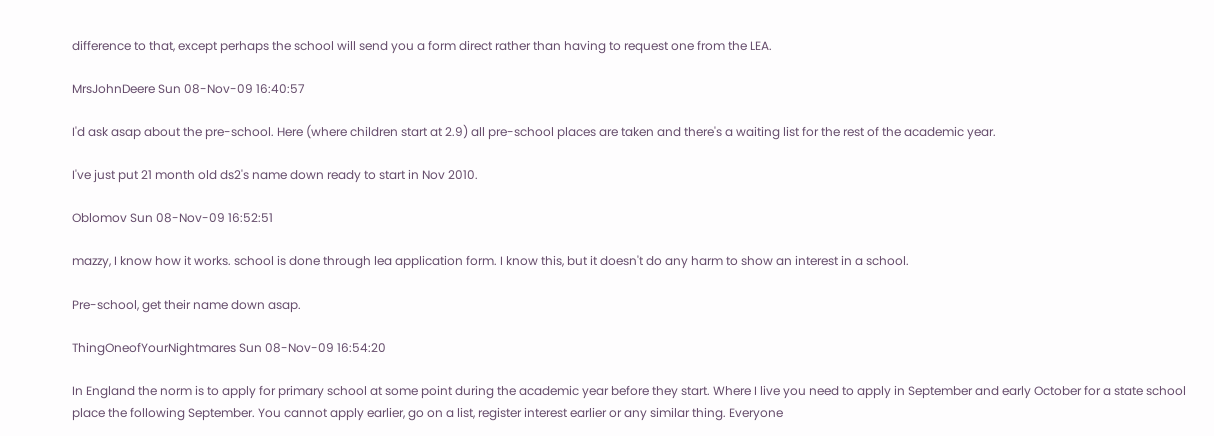difference to that, except perhaps the school will send you a form direct rather than having to request one from the LEA.

MrsJohnDeere Sun 08-Nov-09 16:40:57

I'd ask asap about the pre-school. Here (where children start at 2.9) all pre-school places are taken and there's a waiting list for the rest of the academic year.

I've just put 21 month old ds2's name down ready to start in Nov 2010.

Oblomov Sun 08-Nov-09 16:52:51

mazzy, I know how it works. school is done through lea application form. I know this, but it doesn't do any harm to show an interest in a school.

Pre-school, get their name down asap.

ThingOneofYourNightmares Sun 08-Nov-09 16:54:20

In England the norm is to apply for primary school at some point during the academic year before they start. Where I live you need to apply in September and early October for a state school place the following September. You cannot apply earlier, go on a list, register interest earlier or any similar thing. Everyone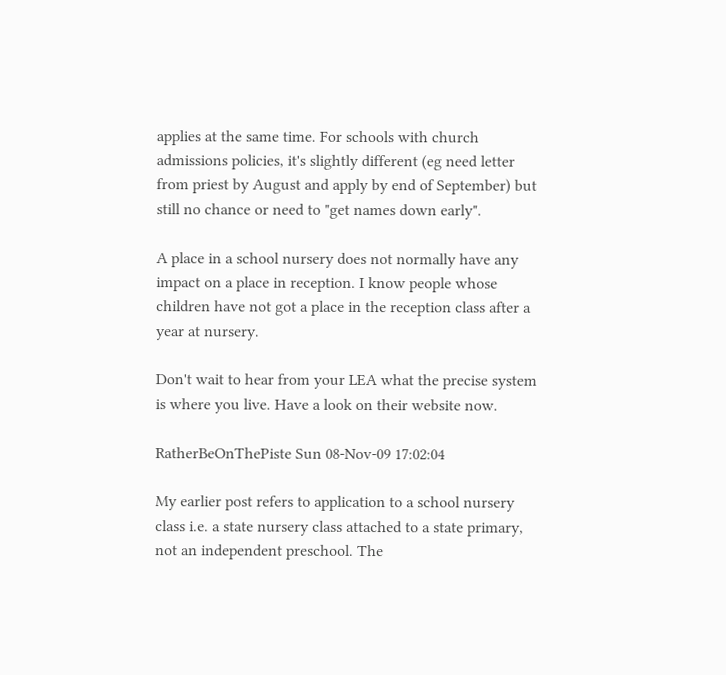applies at the same time. For schools with church admissions policies, it's slightly different (eg need letter from priest by August and apply by end of September) but still no chance or need to "get names down early".

A place in a school nursery does not normally have any impact on a place in reception. I know people whose children have not got a place in the reception class after a year at nursery.

Don't wait to hear from your LEA what the precise system is where you live. Have a look on their website now.

RatherBeOnThePiste Sun 08-Nov-09 17:02:04

My earlier post refers to application to a school nursery class i.e. a state nursery class attached to a state primary, not an independent preschool. The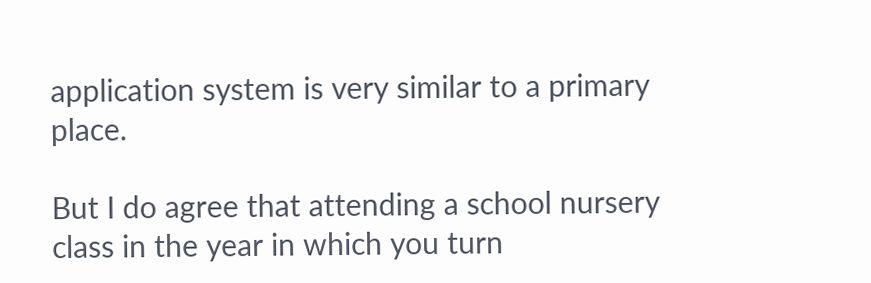application system is very similar to a primary place.

But I do agree that attending a school nursery class in the year in which you turn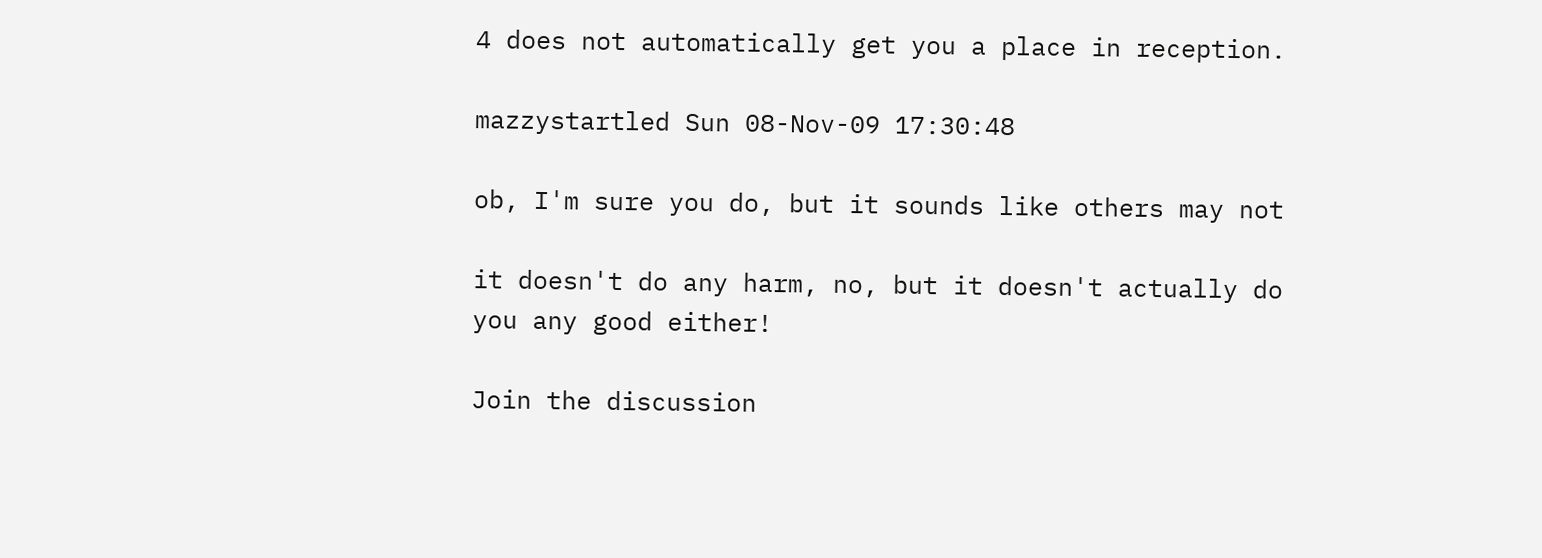4 does not automatically get you a place in reception.

mazzystartled Sun 08-Nov-09 17:30:48

ob, I'm sure you do, but it sounds like others may not

it doesn't do any harm, no, but it doesn't actually do you any good either!

Join the discussion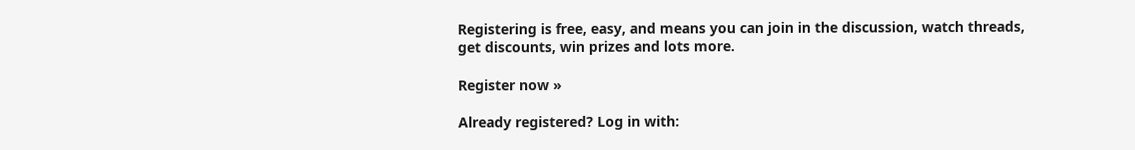Registering is free, easy, and means you can join in the discussion, watch threads, get discounts, win prizes and lots more.

Register now »

Already registered? Log in with: